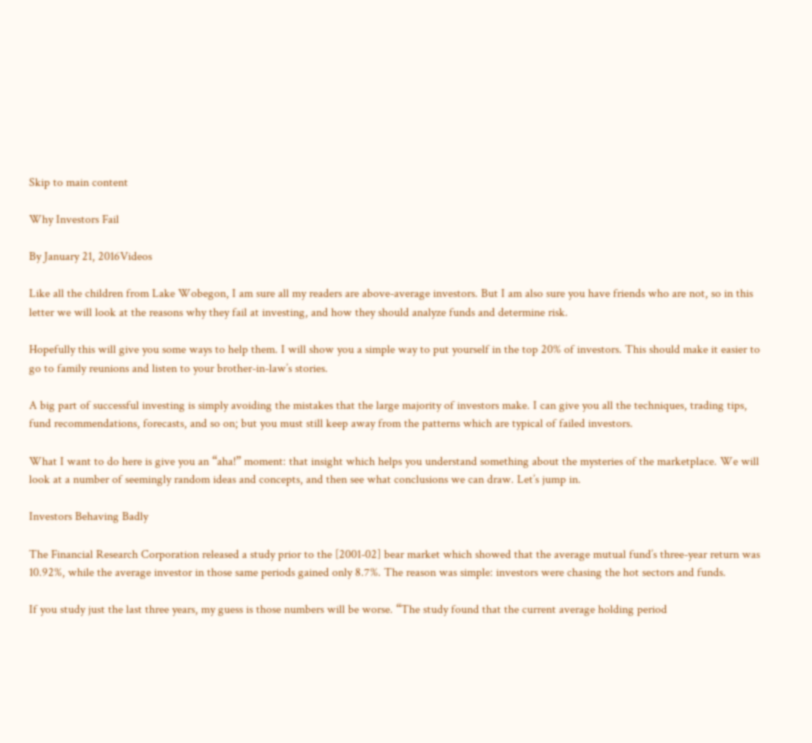Skip to main content

Why Investors Fail

By January 21, 2016Videos

Like all the children from Lake Wobegon, I am sure all my readers are above-average investors. But I am also sure you have friends who are not, so in this letter we will look at the reasons why they fail at investing, and how they should analyze funds and determine risk.

Hopefully this will give you some ways to help them. I will show you a simple way to put yourself in the top 20% of investors. This should make it easier to go to family reunions and listen to your brother-in-law’s stories.

A big part of successful investing is simply avoiding the mistakes that the large majority of investors make. I can give you all the techniques, trading tips, fund recommendations, forecasts, and so on; but you must still keep away from the patterns which are typical of failed investors.

What I want to do here is give you an “aha!” moment: that insight which helps you understand something about the mysteries of the marketplace. We will look at a number of seemingly random ideas and concepts, and then see what conclusions we can draw. Let’s jump in.

Investors Behaving Badly

The Financial Research Corporation released a study prior to the [2001-02] bear market which showed that the average mutual fund’s three-year return was 10.92%, while the average investor in those same periods gained only 8.7%. The reason was simple: investors were chasing the hot sectors and funds.

If you study just the last three years, my guess is those numbers will be worse. “The study found that the current average holding period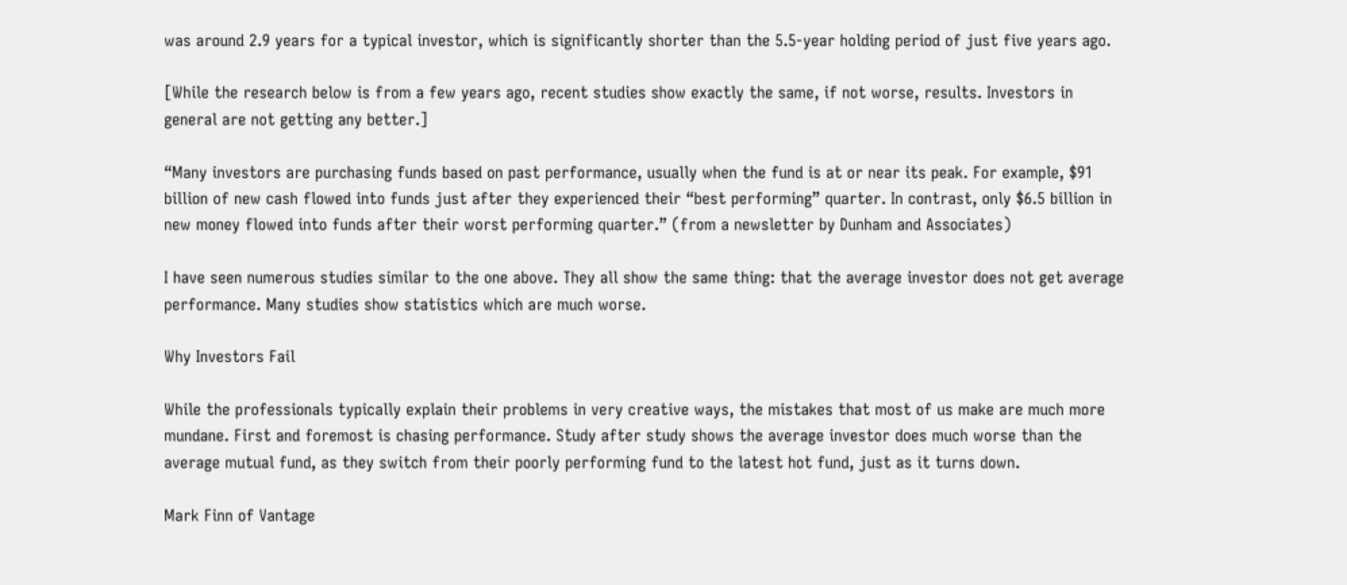was around 2.9 years for a typical investor, which is significantly shorter than the 5.5-year holding period of just five years ago.

[While the research below is from a few years ago, recent studies show exactly the same, if not worse, results. Investors in general are not getting any better.]

“Many investors are purchasing funds based on past performance, usually when the fund is at or near its peak. For example, $91 billion of new cash flowed into funds just after they experienced their “best performing” quarter. In contrast, only $6.5 billion in new money flowed into funds after their worst performing quarter.” (from a newsletter by Dunham and Associates)

I have seen numerous studies similar to the one above. They all show the same thing: that the average investor does not get average performance. Many studies show statistics which are much worse.

Why Investors Fail

While the professionals typically explain their problems in very creative ways, the mistakes that most of us make are much more mundane. First and foremost is chasing performance. Study after study shows the average investor does much worse than the average mutual fund, as they switch from their poorly performing fund to the latest hot fund, just as it turns down.

Mark Finn of Vantage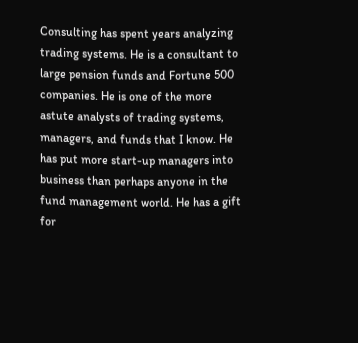Consulting has spent years analyzing trading systems. He is a consultant to large pension funds and Fortune 500 companies. He is one of the more astute analysts of trading systems, managers, and funds that I know. He has put more start-up managers into business than perhaps anyone in the fund management world. He has a gift for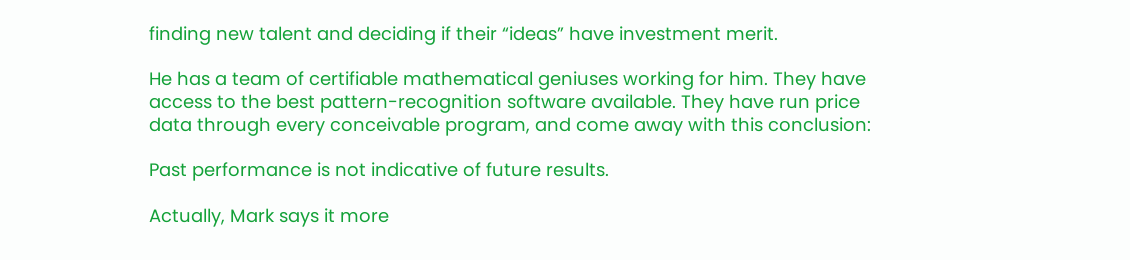finding new talent and deciding if their “ideas” have investment merit.

He has a team of certifiable mathematical geniuses working for him. They have access to the best pattern-recognition software available. They have run price data through every conceivable program, and come away with this conclusion:

Past performance is not indicative of future results.

Actually, Mark says it more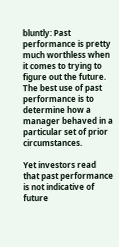bluntly: Past performance is pretty much worthless when it comes to trying to figure out the future. The best use of past performance is to determine how a manager behaved in a particular set of prior circumstances.

Yet investors read that past performance is not indicative of future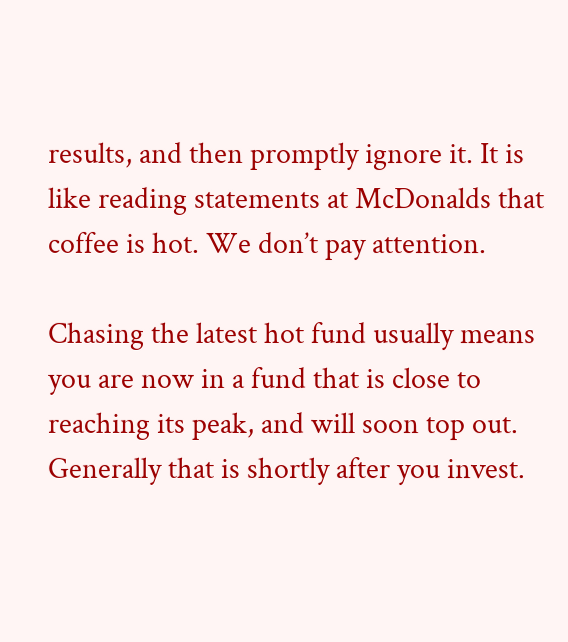results, and then promptly ignore it. It is like reading statements at McDonalds that coffee is hot. We don’t pay attention.

Chasing the latest hot fund usually means you are now in a fund that is close to reaching its peak, and will soon top out. Generally that is shortly after you invest.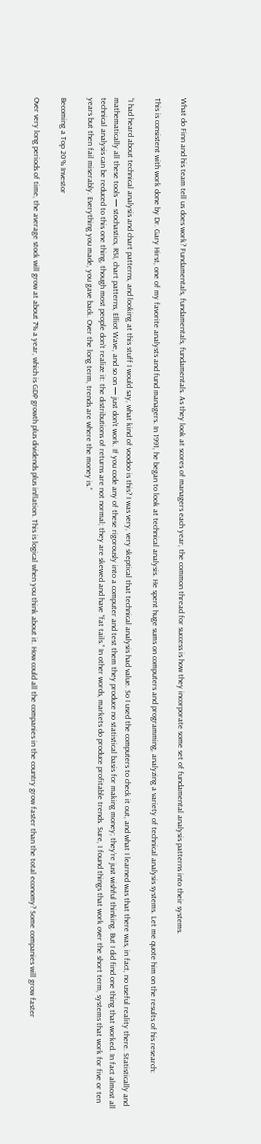What do Finn and his team tell us does work? Fundamentals, fundamentals, fundamentals. As they look at scores of managers each year, the common thread for success is how they incorporate some set of fundamental analysis patterns into their systems.

This is consistent with work done by Dr. Gary Hirst, one of my favorite analysts and fund managers. In 1991, he began to look at technical analysis. He spent huge sums on computers and programming, analyzing a variety of technical analysis systems. Let me quote him on the results of his research:

“I had heard about technical analysis and chart patterns, and looking at this stuff I would say, what kind of voodoo is this? I was very, very skeptical that technical analysis had value. So I used the computers to check it out, and what I learned was that there was, in fact, no useful reality there. Statistically and mathematically all these tools — stochastics, RSI, chart patterns, Elliot Wave, and so on — just don’t work. If you code any of these rigorously into a computer and test them they produce no statistical basis for making money; they’re just wishful thinking. But I did find one thing that worked. In fact almost all technical analysis can be reduced to this one thing, though most people don’t realize it: the distributions of returns are not normal; they are skewed and have “fat tails.” In other words, markets do produce profitable trends. Sure, I found things that work over the short term, systems that work for five or ten years but then fail miserably. Everything you made, you gave back. Over the long term, trends are where the money is.”

Becoming a Top 20% Investor

Over very long periods of time, the average stock will grow at about 7% a year, which is GDP growth plus dividends plus inflation. This is logical when you think about it. How could all the companies in the country grow faster than the total economy? Some companies will grow faster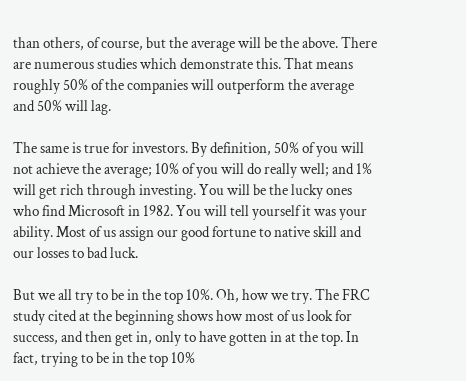than others, of course, but the average will be the above. There are numerous studies which demonstrate this. That means roughly 50% of the companies will outperform the average and 50% will lag.

The same is true for investors. By definition, 50% of you will not achieve the average; 10% of you will do really well; and 1% will get rich through investing. You will be the lucky ones who find Microsoft in 1982. You will tell yourself it was your ability. Most of us assign our good fortune to native skill and our losses to bad luck.

But we all try to be in the top 10%. Oh, how we try. The FRC study cited at the beginning shows how most of us look for success, and then get in, only to have gotten in at the top. In fact, trying to be in the top 10%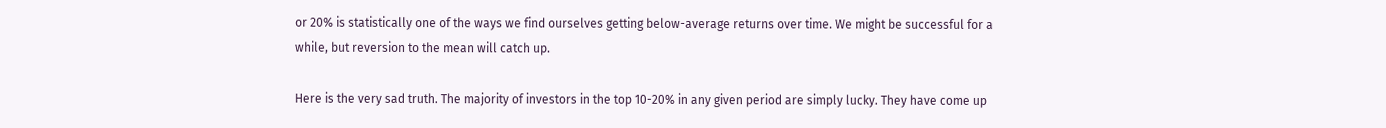or 20% is statistically one of the ways we find ourselves getting below-average returns over time. We might be successful for a while, but reversion to the mean will catch up.

Here is the very sad truth. The majority of investors in the top 10-20% in any given period are simply lucky. They have come up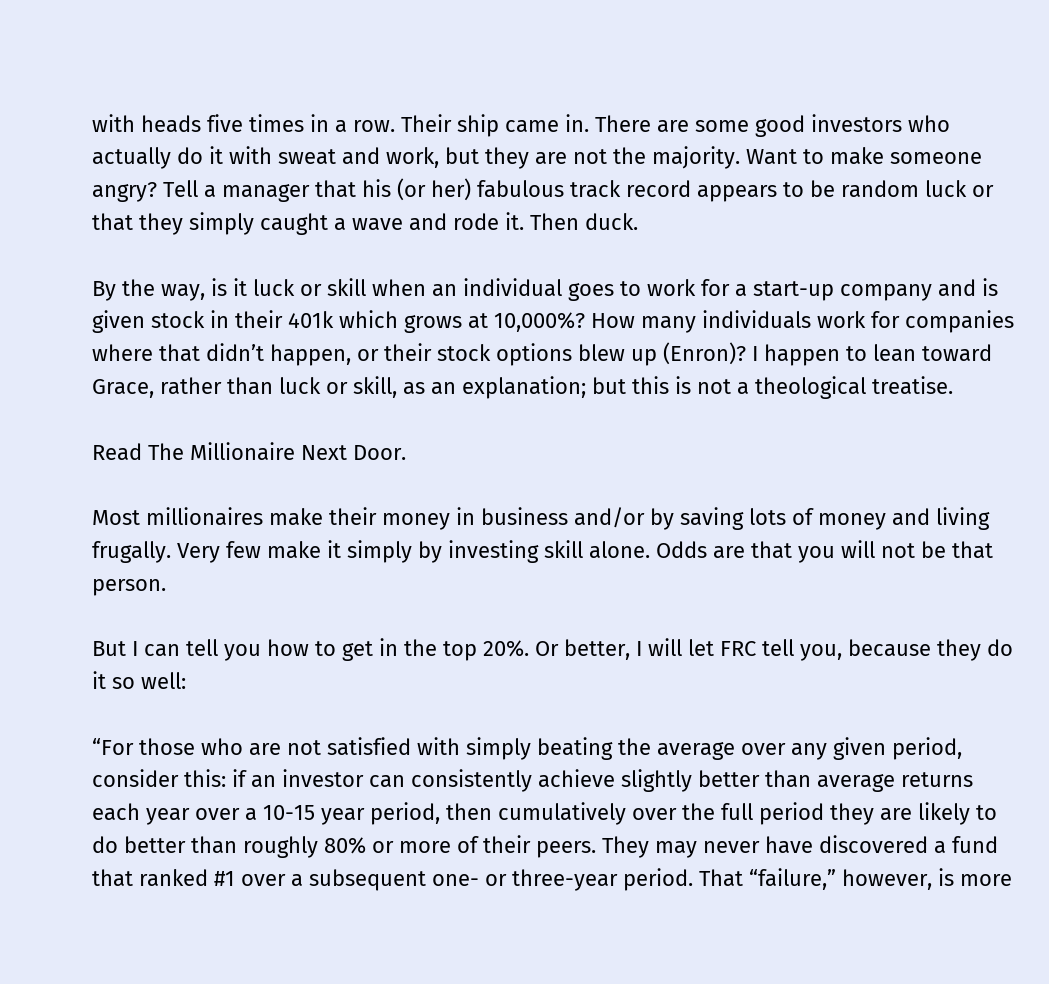with heads five times in a row. Their ship came in. There are some good investors who actually do it with sweat and work, but they are not the majority. Want to make someone angry? Tell a manager that his (or her) fabulous track record appears to be random luck or that they simply caught a wave and rode it. Then duck.

By the way, is it luck or skill when an individual goes to work for a start-up company and is given stock in their 401k which grows at 10,000%? How many individuals work for companies where that didn’t happen, or their stock options blew up (Enron)? I happen to lean toward Grace, rather than luck or skill, as an explanation; but this is not a theological treatise.

Read The Millionaire Next Door.

Most millionaires make their money in business and/or by saving lots of money and living frugally. Very few make it simply by investing skill alone. Odds are that you will not be that person.

But I can tell you how to get in the top 20%. Or better, I will let FRC tell you, because they do it so well:

“For those who are not satisfied with simply beating the average over any given period, consider this: if an investor can consistently achieve slightly better than average returns each year over a 10-15 year period, then cumulatively over the full period they are likely to do better than roughly 80% or more of their peers. They may never have discovered a fund that ranked #1 over a subsequent one- or three-year period. That “failure,” however, is more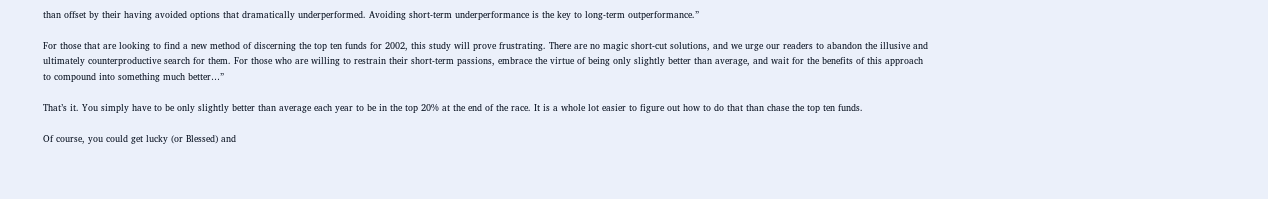than offset by their having avoided options that dramatically underperformed. Avoiding short-term underperformance is the key to long-term outperformance.”

For those that are looking to find a new method of discerning the top ten funds for 2002, this study will prove frustrating. There are no magic short-cut solutions, and we urge our readers to abandon the illusive and ultimately counterproductive search for them. For those who are willing to restrain their short-term passions, embrace the virtue of being only slightly better than average, and wait for the benefits of this approach to compound into something much better…”

That’s it. You simply have to be only slightly better than average each year to be in the top 20% at the end of the race. It is a whole lot easier to figure out how to do that than chase the top ten funds.

Of course, you could get lucky (or Blessed) and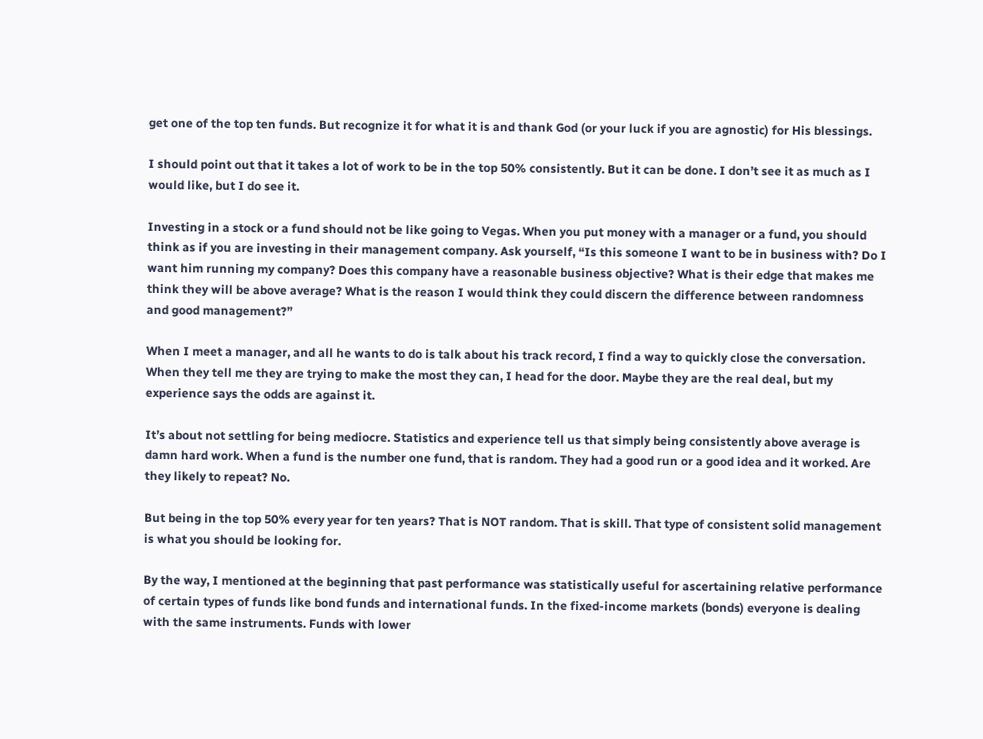get one of the top ten funds. But recognize it for what it is and thank God (or your luck if you are agnostic) for His blessings.

I should point out that it takes a lot of work to be in the top 50% consistently. But it can be done. I don’t see it as much as I would like, but I do see it.

Investing in a stock or a fund should not be like going to Vegas. When you put money with a manager or a fund, you should think as if you are investing in their management company. Ask yourself, “Is this someone I want to be in business with? Do I want him running my company? Does this company have a reasonable business objective? What is their edge that makes me think they will be above average? What is the reason I would think they could discern the difference between randomness and good management?”

When I meet a manager, and all he wants to do is talk about his track record, I find a way to quickly close the conversation. When they tell me they are trying to make the most they can, I head for the door. Maybe they are the real deal, but my experience says the odds are against it.

It’s about not settling for being mediocre. Statistics and experience tell us that simply being consistently above average is damn hard work. When a fund is the number one fund, that is random. They had a good run or a good idea and it worked. Are they likely to repeat? No.

But being in the top 50% every year for ten years? That is NOT random. That is skill. That type of consistent solid management is what you should be looking for.

By the way, I mentioned at the beginning that past performance was statistically useful for ascertaining relative performance of certain types of funds like bond funds and international funds. In the fixed-income markets (bonds) everyone is dealing with the same instruments. Funds with lower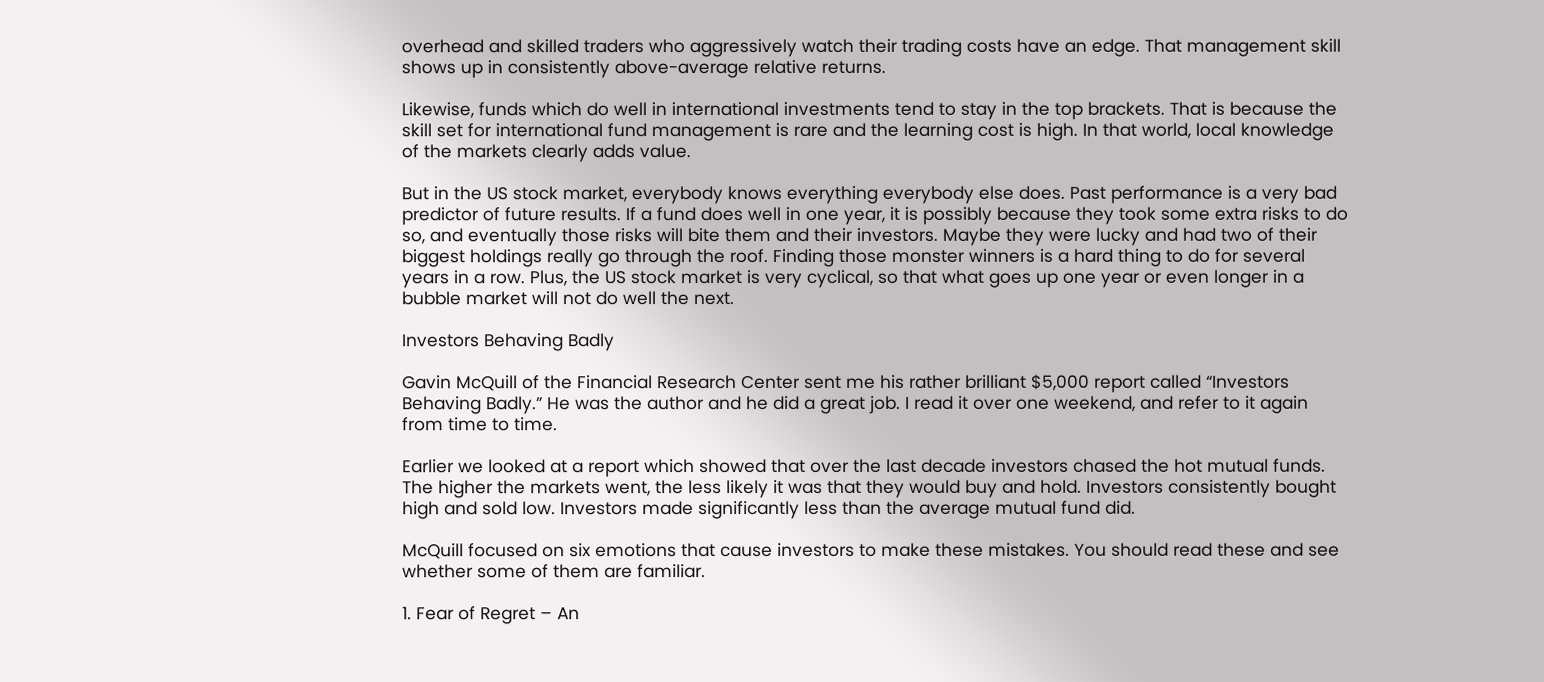overhead and skilled traders who aggressively watch their trading costs have an edge. That management skill shows up in consistently above-average relative returns.

Likewise, funds which do well in international investments tend to stay in the top brackets. That is because the skill set for international fund management is rare and the learning cost is high. In that world, local knowledge of the markets clearly adds value.

But in the US stock market, everybody knows everything everybody else does. Past performance is a very bad predictor of future results. If a fund does well in one year, it is possibly because they took some extra risks to do so, and eventually those risks will bite them and their investors. Maybe they were lucky and had two of their biggest holdings really go through the roof. Finding those monster winners is a hard thing to do for several years in a row. Plus, the US stock market is very cyclical, so that what goes up one year or even longer in a bubble market will not do well the next.

Investors Behaving Badly

Gavin McQuill of the Financial Research Center sent me his rather brilliant $5,000 report called “Investors Behaving Badly.” He was the author and he did a great job. I read it over one weekend, and refer to it again from time to time.

Earlier we looked at a report which showed that over the last decade investors chased the hot mutual funds. The higher the markets went, the less likely it was that they would buy and hold. Investors consistently bought high and sold low. Investors made significantly less than the average mutual fund did.

McQuill focused on six emotions that cause investors to make these mistakes. You should read these and see whether some of them are familiar.

1. Fear of Regret – An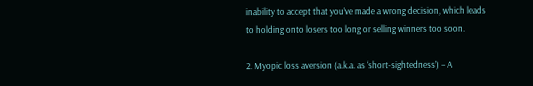inability to accept that you’ve made a wrong decision, which leads to holding onto losers too long or selling winners too soon.

2. Myopic loss aversion (a.k.a. as ‘short-sightedness’) – A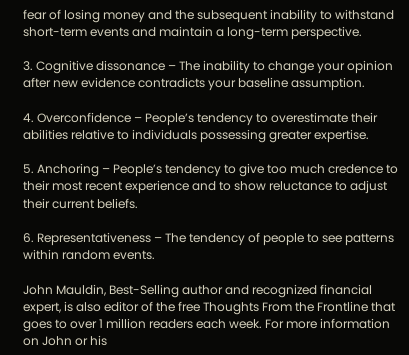fear of losing money and the subsequent inability to withstand short-term events and maintain a long-term perspective.

3. Cognitive dissonance – The inability to change your opinion after new evidence contradicts your baseline assumption.

4. Overconfidence – People’s tendency to overestimate their abilities relative to individuals possessing greater expertise.

5. Anchoring – People’s tendency to give too much credence to their most recent experience and to show reluctance to adjust their current beliefs.

6. Representativeness – The tendency of people to see patterns within random events.

John Mauldin, Best-Selling author and recognized financial expert, is also editor of the free Thoughts From the Frontline that goes to over 1 million readers each week. For more information on John or his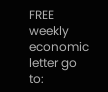FREE weekly economic letter go to: